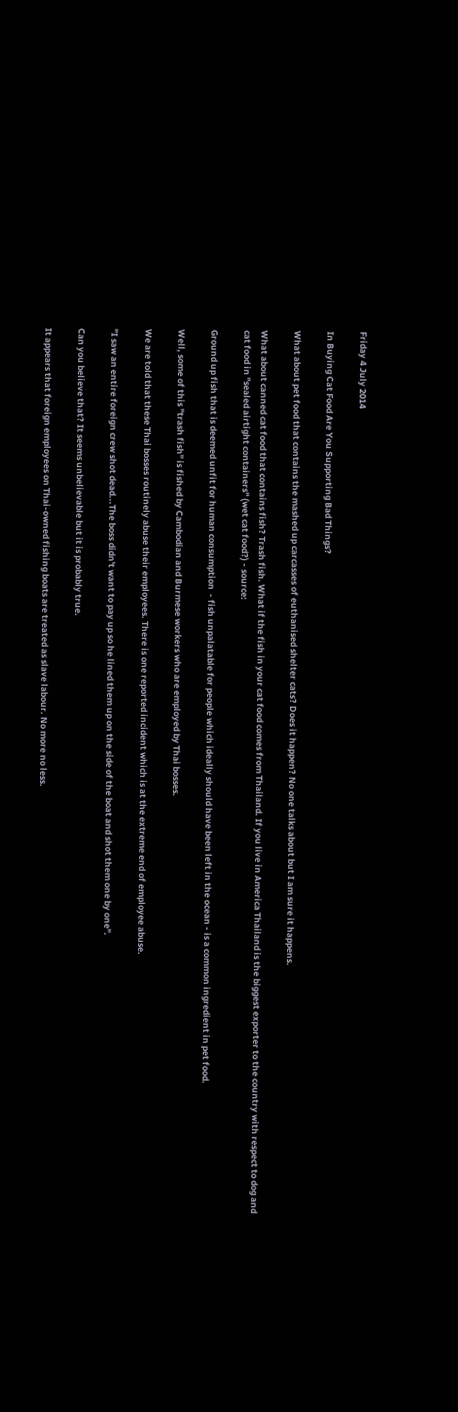Friday 4 July 2014

In Buying Cat Food Are You Supporting Bad Things?

What about pet food that contains the mashed up carcasses of euthanised shelter cats? Does it happen? No one talks about but I am sure it happens.

What about canned cat food that contains fish? Trash fish. What if the fish in your cat food comes from Thailand. If you live in America Thailand is the biggest exporter to the country with respect to dog and cat food in "sealed airtight containers" (wet cat food?) - source:

Ground up fish that is deemed unfit for human consumption  - fish unpalatable for people which ideally should have been left in the ocean - is a common ingredient in pet food.

Well, some of this "trash fish" is fished by Cambodian and Burmese workers who are employed by Thai bosses.

We are told that these Thai bosses routinely abuse their employees. There is one reported incident which is at the extreme end of employee abuse.

"I saw an entire foreign crew shot dead...The boss didn't want to pay up so he lined them up on the side of the boat and shot them one by one".

Can you believe that? It seems unbelievable but it is probably true.

It appears that foreign employees on Thai-owned fishing boats are treated as slave labour. No more no less.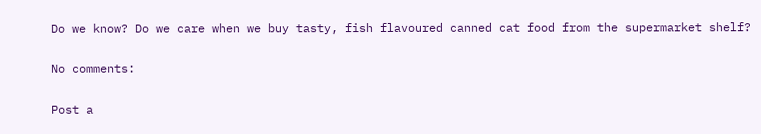Do we know? Do we care when we buy tasty, fish flavoured canned cat food from the supermarket shelf?

No comments:

Post a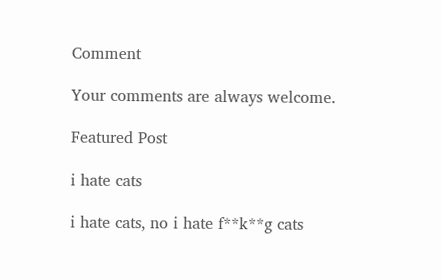Comment

Your comments are always welcome.

Featured Post

i hate cats

i hate cats, no i hate f**k**g cats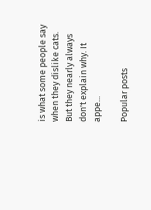is what some people say when they dislike cats. But they nearly always don't explain why. It appe...

Popular posts